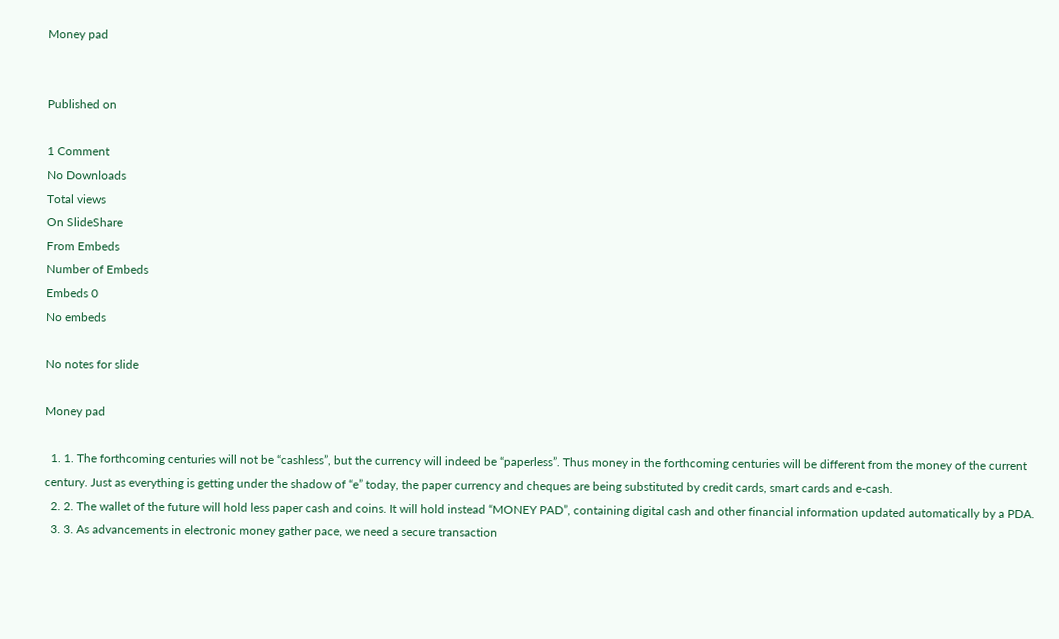Money pad


Published on

1 Comment
No Downloads
Total views
On SlideShare
From Embeds
Number of Embeds
Embeds 0
No embeds

No notes for slide

Money pad

  1. 1. The forthcoming centuries will not be “cashless”, but the currency will indeed be “paperless”. Thus money in the forthcoming centuries will be different from the money of the current century. Just as everything is getting under the shadow of “e” today, the paper currency and cheques are being substituted by credit cards, smart cards and e-cash.
  2. 2. The wallet of the future will hold less paper cash and coins. It will hold instead “MONEY PAD”, containing digital cash and other financial information updated automatically by a PDA.
  3. 3. As advancements in electronic money gather pace, we need a secure transaction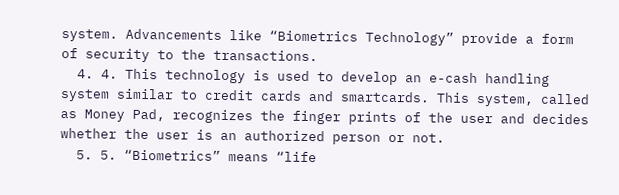system. Advancements like “Biometrics Technology” provide a form of security to the transactions.
  4. 4. This technology is used to develop an e-cash handling system similar to credit cards and smartcards. This system, called as Money Pad, recognizes the finger prints of the user and decides whether the user is an authorized person or not.
  5. 5. “Biometrics” means “life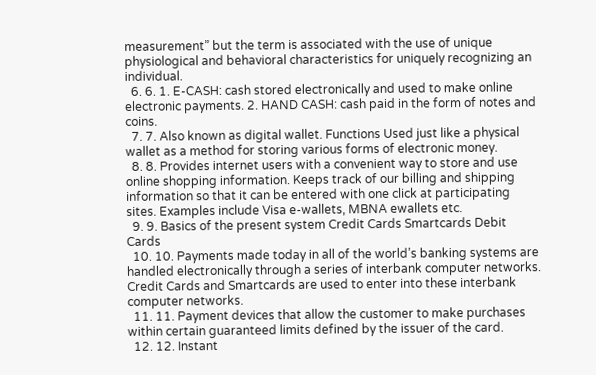measurement” but the term is associated with the use of unique physiological and behavioral characteristics for uniquely recognizing an individual.
  6. 6. 1. E-CASH: cash stored electronically and used to make online electronic payments. 2. HAND CASH: cash paid in the form of notes and coins.
  7. 7. Also known as digital wallet. Functions Used just like a physical wallet as a method for storing various forms of electronic money.
  8. 8. Provides internet users with a convenient way to store and use online shopping information. Keeps track of our billing and shipping information so that it can be entered with one click at participating sites. Examples include Visa e-wallets, MBNA ewallets etc.
  9. 9. Basics of the present system Credit Cards Smartcards Debit Cards
  10. 10. Payments made today in all of the world’s banking systems are handled electronically through a series of interbank computer networks. Credit Cards and Smartcards are used to enter into these interbank computer networks.
  11. 11. Payment devices that allow the customer to make purchases within certain guaranteed limits defined by the issuer of the card.
  12. 12. Instant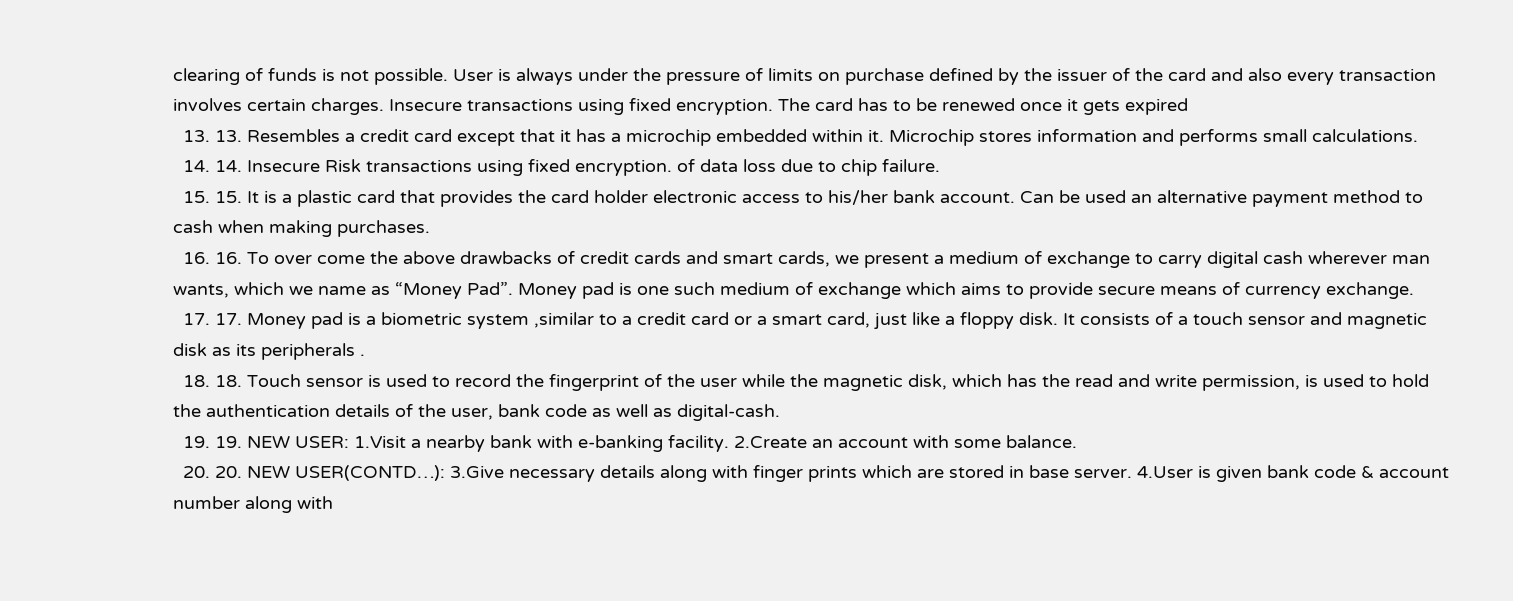clearing of funds is not possible. User is always under the pressure of limits on purchase defined by the issuer of the card and also every transaction involves certain charges. Insecure transactions using fixed encryption. The card has to be renewed once it gets expired
  13. 13. Resembles a credit card except that it has a microchip embedded within it. Microchip stores information and performs small calculations.
  14. 14. Insecure Risk transactions using fixed encryption. of data loss due to chip failure.
  15. 15. It is a plastic card that provides the card holder electronic access to his/her bank account. Can be used an alternative payment method to cash when making purchases.
  16. 16. To over come the above drawbacks of credit cards and smart cards, we present a medium of exchange to carry digital cash wherever man wants, which we name as “Money Pad”. Money pad is one such medium of exchange which aims to provide secure means of currency exchange.
  17. 17. Money pad is a biometric system ,similar to a credit card or a smart card, just like a floppy disk. It consists of a touch sensor and magnetic disk as its peripherals .
  18. 18. Touch sensor is used to record the fingerprint of the user while the magnetic disk, which has the read and write permission, is used to hold the authentication details of the user, bank code as well as digital-cash.
  19. 19. NEW USER: 1.Visit a nearby bank with e-banking facility. 2.Create an account with some balance.
  20. 20. NEW USER(CONTD…): 3.Give necessary details along with finger prints which are stored in base server. 4.User is given bank code & account number along with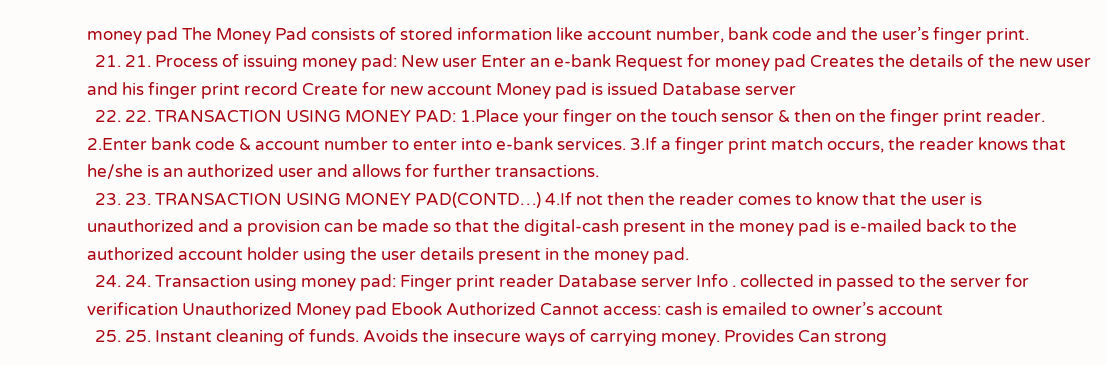money pad The Money Pad consists of stored information like account number, bank code and the user’s finger print.
  21. 21. Process of issuing money pad: New user Enter an e-bank Request for money pad Creates the details of the new user and his finger print record Create for new account Money pad is issued Database server
  22. 22. TRANSACTION USING MONEY PAD: 1.Place your finger on the touch sensor & then on the finger print reader. 2.Enter bank code & account number to enter into e-bank services. 3.If a finger print match occurs, the reader knows that he/she is an authorized user and allows for further transactions.
  23. 23. TRANSACTION USING MONEY PAD(CONTD…) 4.If not then the reader comes to know that the user is unauthorized and a provision can be made so that the digital-cash present in the money pad is e-mailed back to the authorized account holder using the user details present in the money pad.
  24. 24. Transaction using money pad: Finger print reader Database server Info . collected in passed to the server for verification Unauthorized Money pad Ebook Authorized Cannot access: cash is emailed to owner’s account
  25. 25. Instant cleaning of funds. Avoids the insecure ways of carrying money. Provides Can strong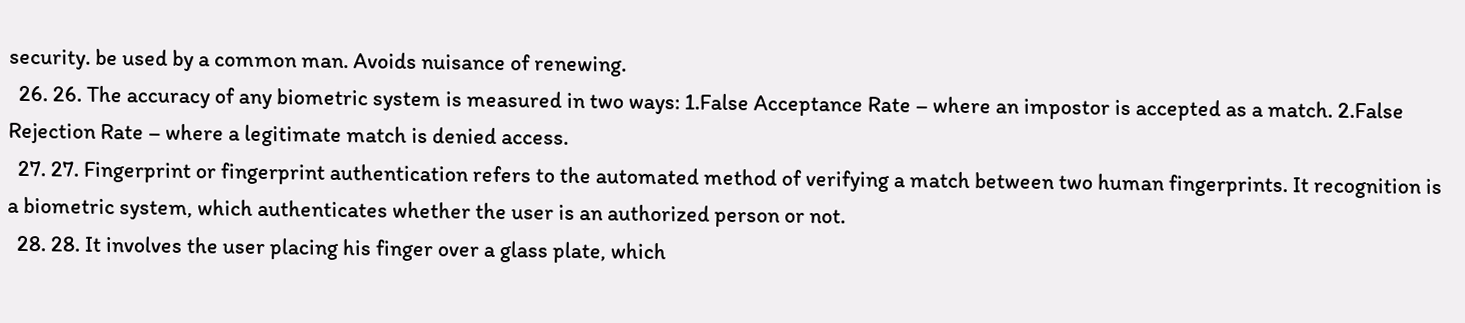security. be used by a common man. Avoids nuisance of renewing.
  26. 26. The accuracy of any biometric system is measured in two ways: 1.False Acceptance Rate – where an impostor is accepted as a match. 2.False Rejection Rate – where a legitimate match is denied access.
  27. 27. Fingerprint or fingerprint authentication refers to the automated method of verifying a match between two human fingerprints. It recognition is a biometric system, which authenticates whether the user is an authorized person or not.
  28. 28. It involves the user placing his finger over a glass plate, which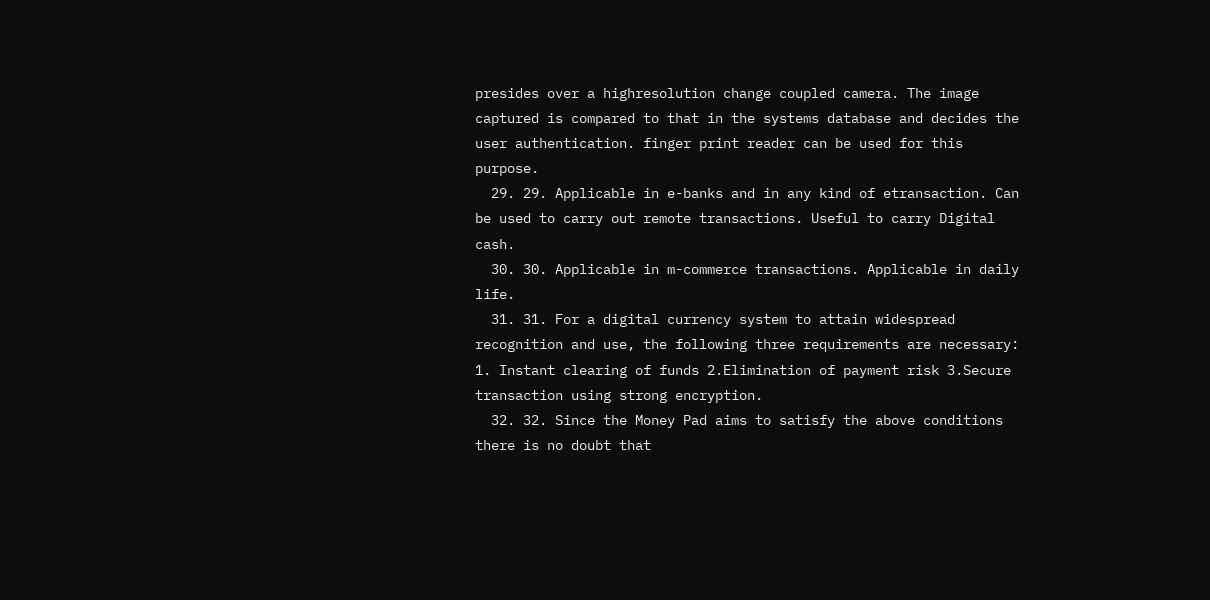presides over a highresolution change coupled camera. The image captured is compared to that in the systems database and decides the user authentication. finger print reader can be used for this purpose.
  29. 29. Applicable in e-banks and in any kind of etransaction. Can be used to carry out remote transactions. Useful to carry Digital cash.
  30. 30. Applicable in m-commerce transactions. Applicable in daily life.
  31. 31. For a digital currency system to attain widespread recognition and use, the following three requirements are necessary: 1. Instant clearing of funds 2.Elimination of payment risk 3.Secure transaction using strong encryption.
  32. 32. Since the Money Pad aims to satisfy the above conditions there is no doubt that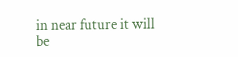in near future it will be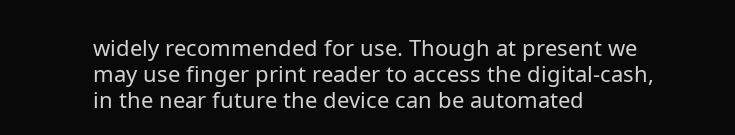widely recommended for use. Though at present we may use finger print reader to access the digital-cash, in the near future the device can be automated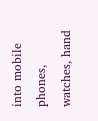into mobile phones, watches, hand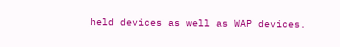held devices as well as WAP devices.